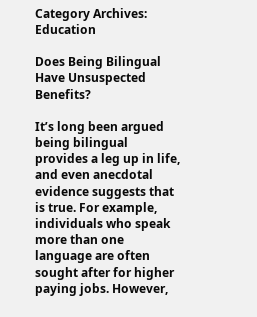Category Archives: Education

Does Being Bilingual Have Unsuspected Benefits?

It’s long been argued being bilingual provides a leg up in life, and even anecdotal evidence suggests that is true. For example, individuals who speak more than one language are often sought after for higher paying jobs. However,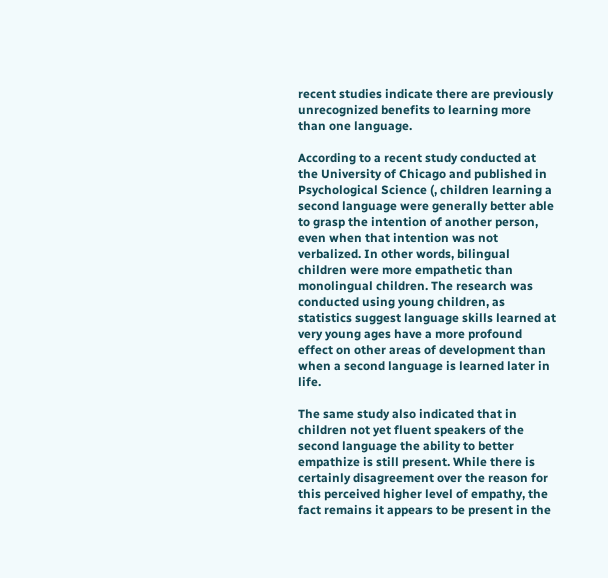recent studies indicate there are previously unrecognized benefits to learning more than one language.

According to a recent study conducted at the University of Chicago and published in Psychological Science (, children learning a second language were generally better able to grasp the intention of another person, even when that intention was not verbalized. In other words, bilingual children were more empathetic than monolingual children. The research was conducted using young children, as statistics suggest language skills learned at very young ages have a more profound effect on other areas of development than when a second language is learned later in life.

The same study also indicated that in children not yet fluent speakers of the second language the ability to better empathize is still present. While there is certainly disagreement over the reason for this perceived higher level of empathy, the fact remains it appears to be present in the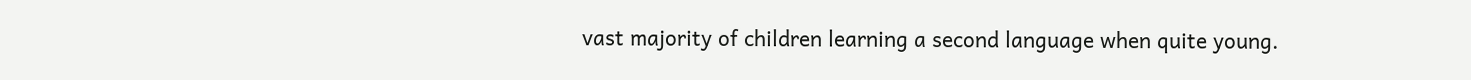vast majority of children learning a second language when quite young.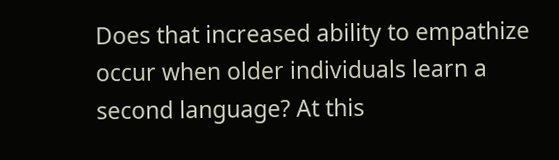Does that increased ability to empathize occur when older individuals learn a second language? At this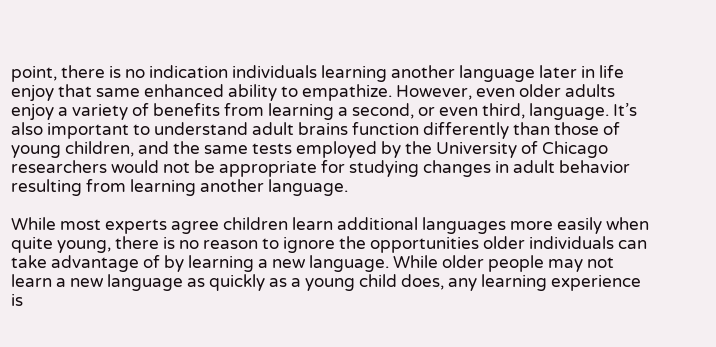point, there is no indication individuals learning another language later in life enjoy that same enhanced ability to empathize. However, even older adults enjoy a variety of benefits from learning a second, or even third, language. It’s also important to understand adult brains function differently than those of young children, and the same tests employed by the University of Chicago researchers would not be appropriate for studying changes in adult behavior resulting from learning another language.

While most experts agree children learn additional languages more easily when quite young, there is no reason to ignore the opportunities older individuals can take advantage of by learning a new language. While older people may not learn a new language as quickly as a young child does, any learning experience is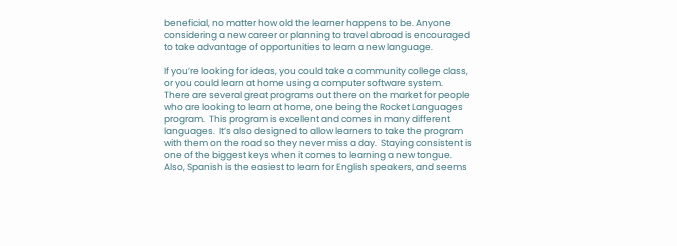beneficial, no matter how old the learner happens to be. Anyone considering a new career or planning to travel abroad is encouraged to take advantage of opportunities to learn a new language.

If you’re looking for ideas, you could take a community college class, or you could learn at home using a computer software system.  There are several great programs out there on the market for people who are looking to learn at home, one being the Rocket Languages program.  This program is excellent and comes in many different languages.  It’s also designed to allow learners to take the program with them on the road so they never miss a day.  Staying consistent is one of the biggest keys when it comes to learning a new tongue.  Also, Spanish is the easiest to learn for English speakers, and seems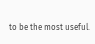to be the most useful.